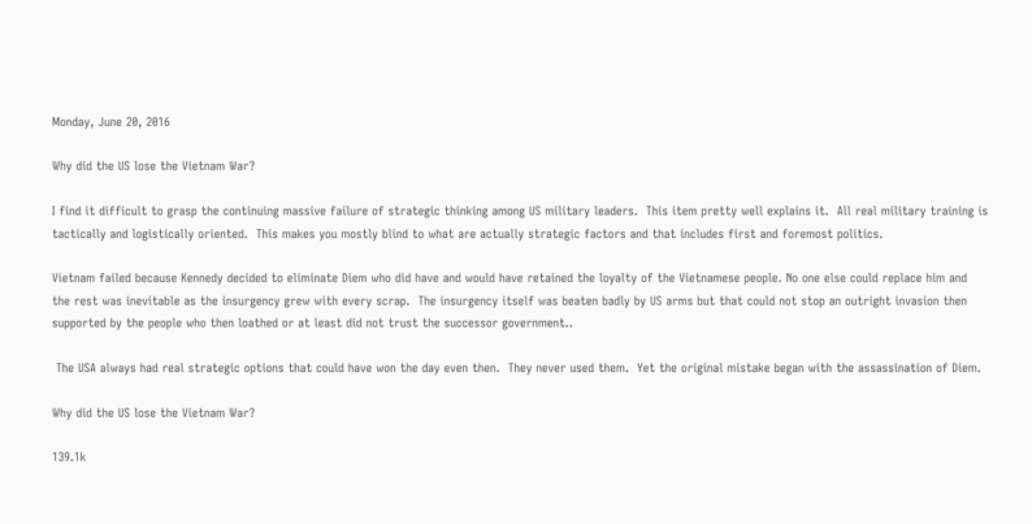Monday, June 20, 2016

Why did the US lose the Vietnam War?

I find it difficult to grasp the continuing massive failure of strategic thinking among US military leaders.  This item pretty well explains it.  All real military training is tactically and logistically oriented.  This makes you mostly blind to what are actually strategic factors and that includes first and foremost politics.

Vietnam failed because Kennedy decided to eliminate Diem who did have and would have retained the loyalty of the Vietnamese people. No one else could replace him and the rest was inevitable as the insurgency grew with every scrap.  The insurgency itself was beaten badly by US arms but that could not stop an outright invasion then supported by the people who then loathed or at least did not trust the successor government..

 The USA always had real strategic options that could have won the day even then.  They never used them.  Yet the original mistake began with the assassination of Diem.

Why did the US lose the Vietnam War?

139.1k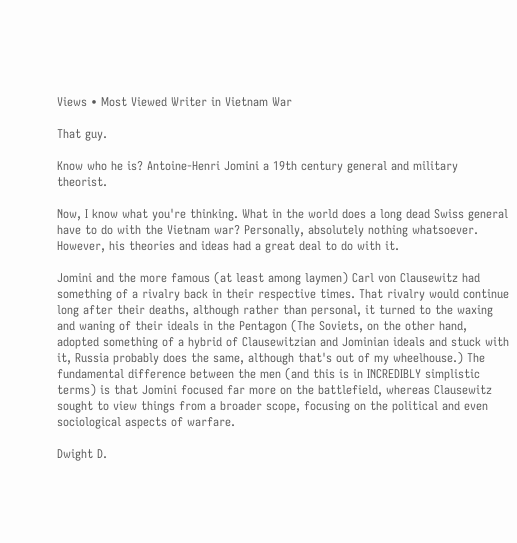Views • Most Viewed Writer in Vietnam War

That guy.

Know who he is? Antoine-Henri Jomini a 19th century general and military theorist.

Now, I know what you're thinking. What in the world does a long dead Swiss general have to do with the Vietnam war? Personally, absolutely nothing whatsoever. However, his theories and ideas had a great deal to do with it.

Jomini and the more famous (at least among laymen) Carl von Clausewitz had something of a rivalry back in their respective times. That rivalry would continue long after their deaths, although rather than personal, it turned to the waxing and waning of their ideals in the Pentagon (The Soviets, on the other hand, adopted something of a hybrid of Clausewitzian and Jominian ideals and stuck with it, Russia probably does the same, although that's out of my wheelhouse.) The fundamental difference between the men (and this is in INCREDIBLY simplistic terms) is that Jomini focused far more on the battlefield, whereas Clausewitz sought to view things from a broader scope, focusing on the political and even sociological aspects of warfare.

Dwight D.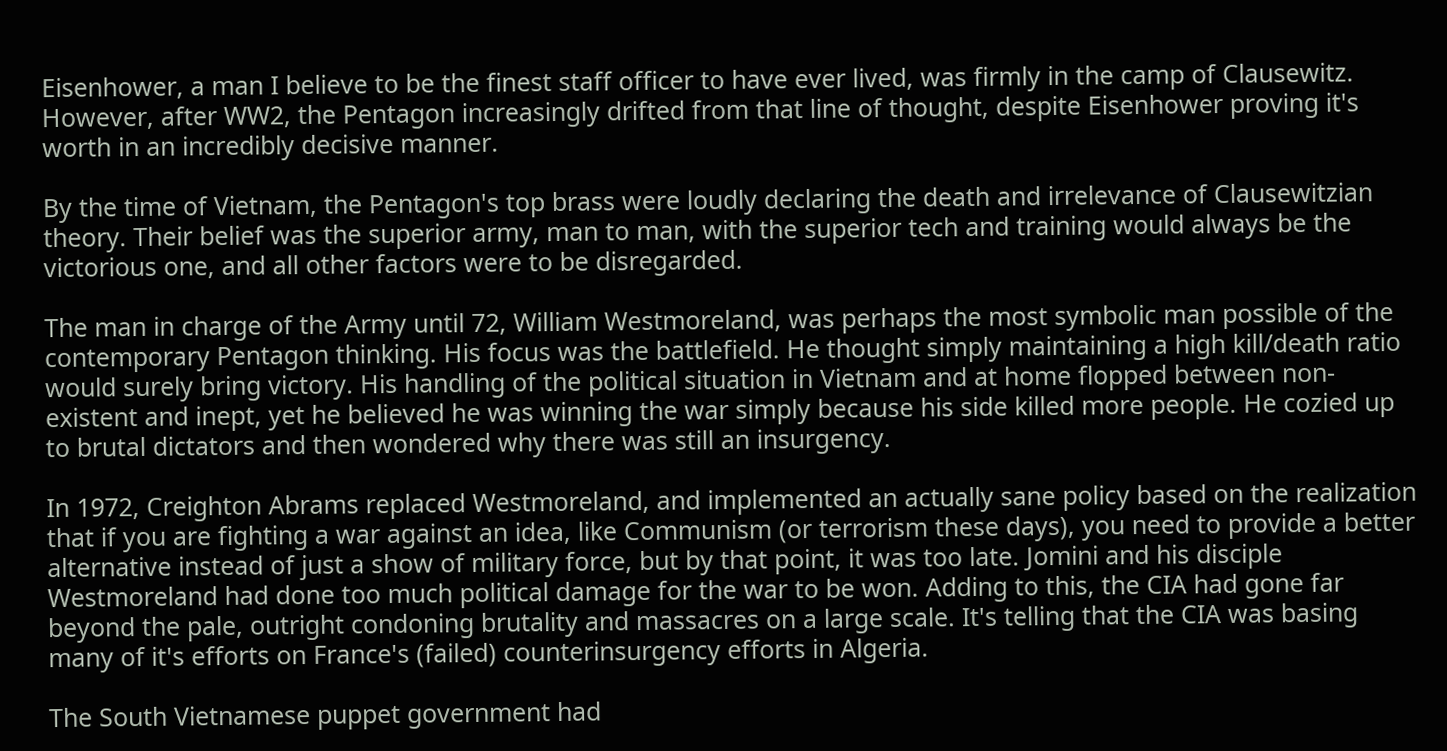Eisenhower, a man I believe to be the finest staff officer to have ever lived, was firmly in the camp of Clausewitz. However, after WW2, the Pentagon increasingly drifted from that line of thought, despite Eisenhower proving it's worth in an incredibly decisive manner.

By the time of Vietnam, the Pentagon's top brass were loudly declaring the death and irrelevance of Clausewitzian theory. Their belief was the superior army, man to man, with the superior tech and training would always be the victorious one, and all other factors were to be disregarded.

The man in charge of the Army until 72, William Westmoreland, was perhaps the most symbolic man possible of the contemporary Pentagon thinking. His focus was the battlefield. He thought simply maintaining a high kill/death ratio would surely bring victory. His handling of the political situation in Vietnam and at home flopped between non-existent and inept, yet he believed he was winning the war simply because his side killed more people. He cozied up to brutal dictators and then wondered why there was still an insurgency.

In 1972, Creighton Abrams replaced Westmoreland, and implemented an actually sane policy based on the realization that if you are fighting a war against an idea, like Communism (or terrorism these days), you need to provide a better alternative instead of just a show of military force, but by that point, it was too late. Jomini and his disciple Westmoreland had done too much political damage for the war to be won. Adding to this, the CIA had gone far beyond the pale, outright condoning brutality and massacres on a large scale. It's telling that the CIA was basing many of it's efforts on France's (failed) counterinsurgency efforts in Algeria.

The South Vietnamese puppet government had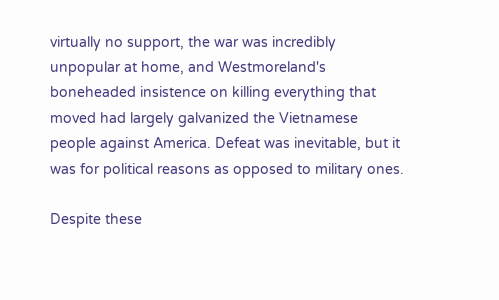virtually no support, the war was incredibly unpopular at home, and Westmoreland's boneheaded insistence on killing everything that moved had largely galvanized the Vietnamese people against America. Defeat was inevitable, but it was for political reasons as opposed to military ones.

Despite these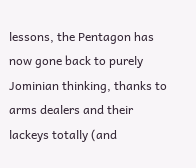lessons, the Pentagon has now gone back to purely Jominian thinking, thanks to arms dealers and their lackeys totally (and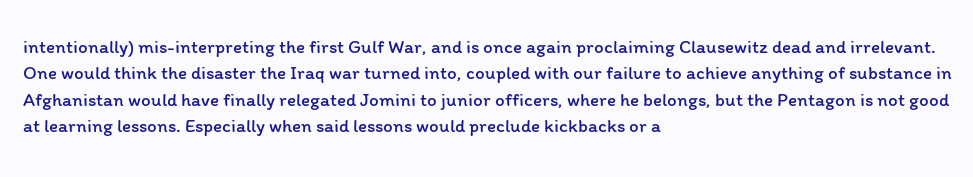intentionally) mis-interpreting the first Gulf War, and is once again proclaiming Clausewitz dead and irrelevant. One would think the disaster the Iraq war turned into, coupled with our failure to achieve anything of substance in Afghanistan would have finally relegated Jomini to junior officers, where he belongs, but the Pentagon is not good at learning lessons. Especially when said lessons would preclude kickbacks or a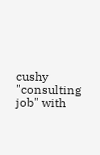cushy "consulting job" with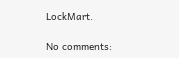LockMart.

No comments: